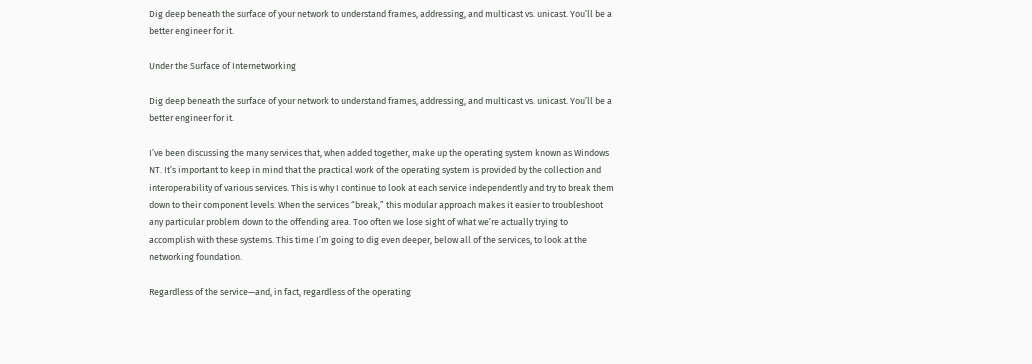Dig deep beneath the surface of your network to understand frames, addressing, and multicast vs. unicast. You’ll be a better engineer for it.

Under the Surface of Internetworking

Dig deep beneath the surface of your network to understand frames, addressing, and multicast vs. unicast. You’ll be a better engineer for it.

I’ve been discussing the many services that, when added together, make up the operating system known as Windows NT. It’s important to keep in mind that the practical work of the operating system is provided by the collection and interoperability of various services. This is why I continue to look at each service independently and try to break them down to their component levels. When the services “break,” this modular approach makes it easier to troubleshoot any particular problem down to the offending area. Too often we lose sight of what we’re actually trying to accomplish with these systems. This time I’m going to dig even deeper, below all of the services, to look at the networking foundation.

Regardless of the service—and, in fact, regardless of the operating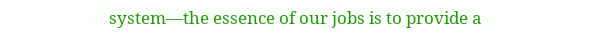system—the essence of our jobs is to provide a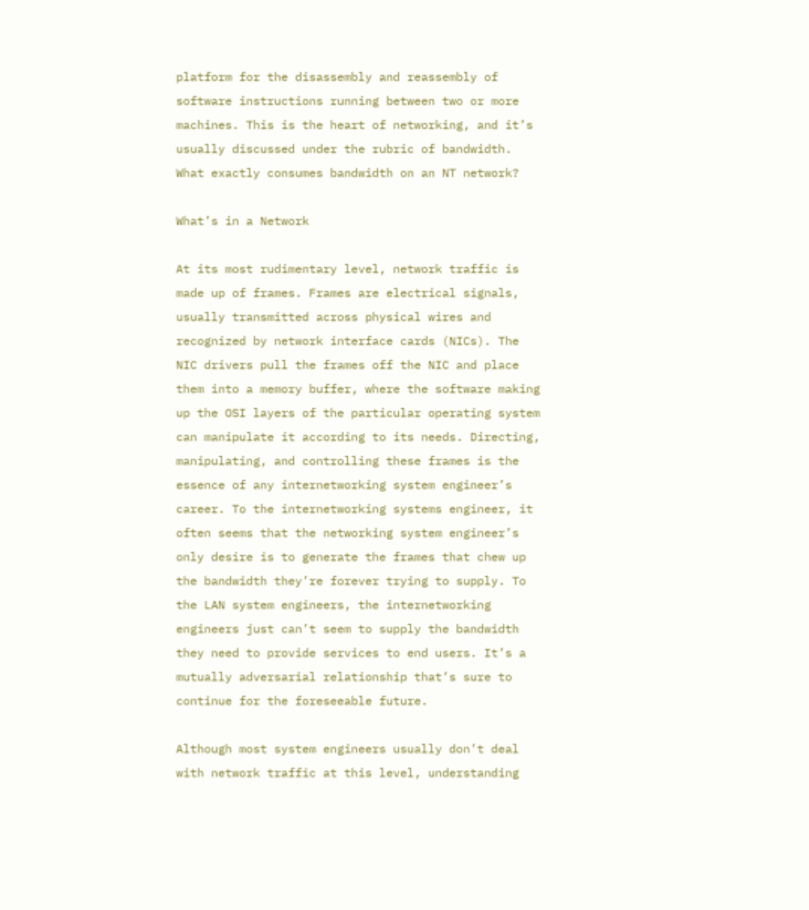platform for the disassembly and reassembly of software instructions running between two or more machines. This is the heart of networking, and it’s usually discussed under the rubric of bandwidth. What exactly consumes bandwidth on an NT network?

What’s in a Network

At its most rudimentary level, network traffic is made up of frames. Frames are electrical signals, usually transmitted across physical wires and recognized by network interface cards (NICs). The NIC drivers pull the frames off the NIC and place them into a memory buffer, where the software making up the OSI layers of the particular operating system can manipulate it according to its needs. Directing, manipulating, and controlling these frames is the essence of any internetworking system engineer’s career. To the internetworking systems engineer, it often seems that the networking system engineer’s only desire is to generate the frames that chew up the bandwidth they’re forever trying to supply. To the LAN system engineers, the internetworking engineers just can’t seem to supply the bandwidth they need to provide services to end users. It’s a mutually adversarial relationship that’s sure to continue for the foreseeable future.

Although most system engineers usually don’t deal with network traffic at this level, understanding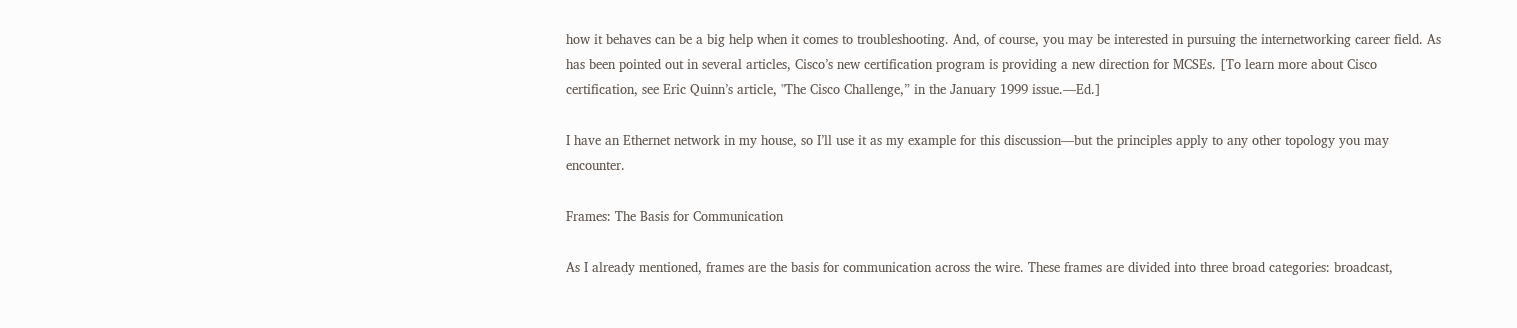how it behaves can be a big help when it comes to troubleshooting. And, of course, you may be interested in pursuing the internetworking career field. As has been pointed out in several articles, Cisco’s new certification program is providing a new direction for MCSEs. [To learn more about Cisco certification, see Eric Quinn’s article, "The Cisco Challenge,” in the January 1999 issue.—Ed.]

I have an Ethernet network in my house, so I’ll use it as my example for this discussion—but the principles apply to any other topology you may encounter.

Frames: The Basis for Communication

As I already mentioned, frames are the basis for communication across the wire. These frames are divided into three broad categories: broadcast,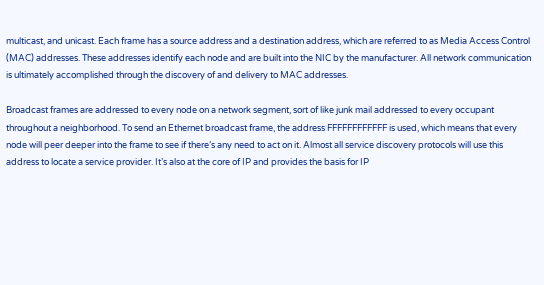multicast, and unicast. Each frame has a source address and a destination address, which are referred to as Media Access Control (MAC) addresses. These addresses identify each node and are built into the NIC by the manufacturer. All network communication is ultimately accomplished through the discovery of and delivery to MAC addresses.

Broadcast frames are addressed to every node on a network segment, sort of like junk mail addressed to every occupant throughout a neighborhood. To send an Ethernet broadcast frame, the address FFFFFFFFFFFF is used, which means that every node will peer deeper into the frame to see if there’s any need to act on it. Almost all service discovery protocols will use this address to locate a service provider. It’s also at the core of IP and provides the basis for IP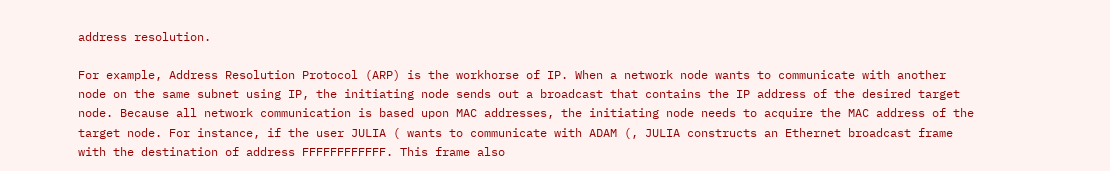address resolution.

For example, Address Resolution Protocol (ARP) is the workhorse of IP. When a network node wants to communicate with another node on the same subnet using IP, the initiating node sends out a broadcast that contains the IP address of the desired target node. Because all network communication is based upon MAC addresses, the initiating node needs to acquire the MAC address of the target node. For instance, if the user JULIA ( wants to communicate with ADAM (, JULIA constructs an Ethernet broadcast frame with the destination of address FFFFFFFFFFFF. This frame also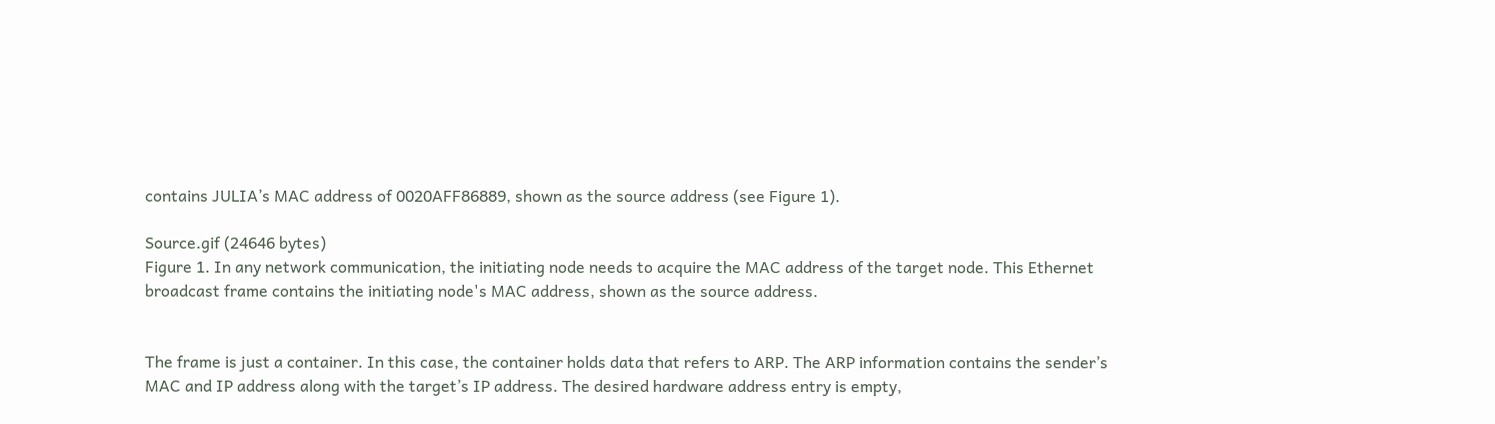contains JULIA’s MAC address of 0020AFF86889, shown as the source address (see Figure 1).

Source.gif (24646 bytes)
Figure 1. In any network communication, the initiating node needs to acquire the MAC address of the target node. This Ethernet broadcast frame contains the initiating node's MAC address, shown as the source address.


The frame is just a container. In this case, the container holds data that refers to ARP. The ARP information contains the sender’s MAC and IP address along with the target’s IP address. The desired hardware address entry is empty,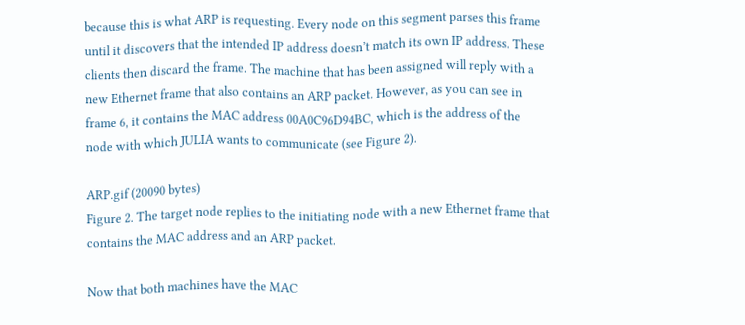because this is what ARP is requesting. Every node on this segment parses this frame until it discovers that the intended IP address doesn’t match its own IP address. These clients then discard the frame. The machine that has been assigned will reply with a new Ethernet frame that also contains an ARP packet. However, as you can see in frame 6, it contains the MAC address 00A0C96D94BC, which is the address of the node with which JULIA wants to communicate (see Figure 2).

ARP.gif (20090 bytes)
Figure 2. The target node replies to the initiating node with a new Ethernet frame that contains the MAC address and an ARP packet.

Now that both machines have the MAC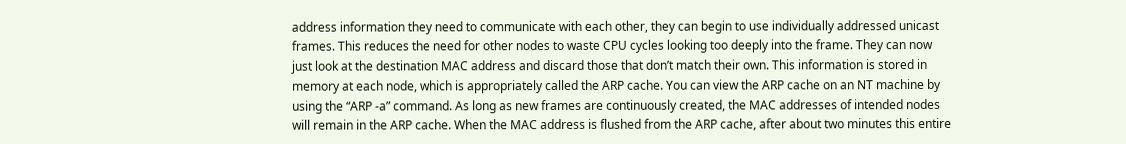address information they need to communicate with each other, they can begin to use individually addressed unicast frames. This reduces the need for other nodes to waste CPU cycles looking too deeply into the frame. They can now just look at the destination MAC address and discard those that don’t match their own. This information is stored in memory at each node, which is appropriately called the ARP cache. You can view the ARP cache on an NT machine by using the “ARP -a” command. As long as new frames are continuously created, the MAC addresses of intended nodes will remain in the ARP cache. When the MAC address is flushed from the ARP cache, after about two minutes this entire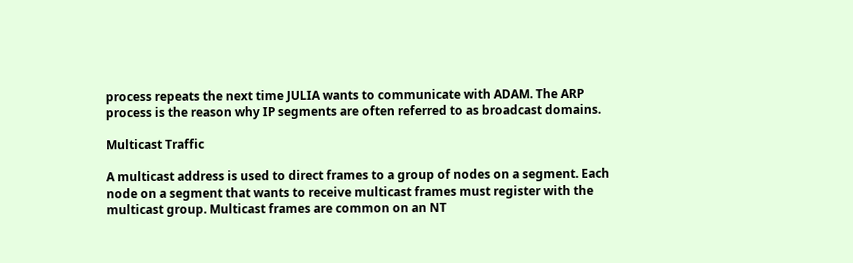process repeats the next time JULIA wants to communicate with ADAM. The ARP process is the reason why IP segments are often referred to as broadcast domains.

Multicast Traffic

A multicast address is used to direct frames to a group of nodes on a segment. Each node on a segment that wants to receive multicast frames must register with the multicast group. Multicast frames are common on an NT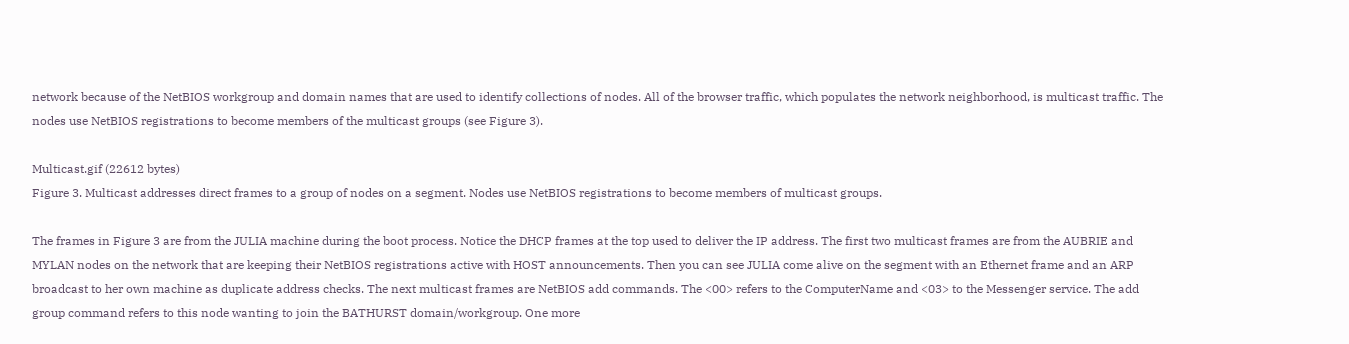network because of the NetBIOS workgroup and domain names that are used to identify collections of nodes. All of the browser traffic, which populates the network neighborhood, is multicast traffic. The nodes use NetBIOS registrations to become members of the multicast groups (see Figure 3).

Multicast.gif (22612 bytes)
Figure 3. Multicast addresses direct frames to a group of nodes on a segment. Nodes use NetBIOS registrations to become members of multicast groups.

The frames in Figure 3 are from the JULIA machine during the boot process. Notice the DHCP frames at the top used to deliver the IP address. The first two multicast frames are from the AUBRIE and MYLAN nodes on the network that are keeping their NetBIOS registrations active with HOST announcements. Then you can see JULIA come alive on the segment with an Ethernet frame and an ARP broadcast to her own machine as duplicate address checks. The next multicast frames are NetBIOS add commands. The <00> refers to the ComputerName and <03> to the Messenger service. The add group command refers to this node wanting to join the BATHURST domain/workgroup. One more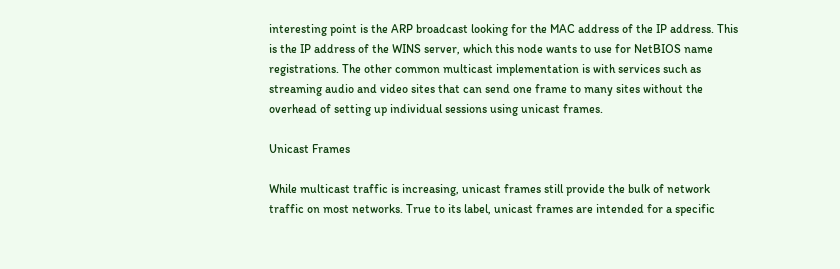interesting point is the ARP broadcast looking for the MAC address of the IP address. This is the IP address of the WINS server, which this node wants to use for NetBIOS name registrations. The other common multicast implementation is with services such as streaming audio and video sites that can send one frame to many sites without the overhead of setting up individual sessions using unicast frames.

Unicast Frames

While multicast traffic is increasing, unicast frames still provide the bulk of network traffic on most networks. True to its label, unicast frames are intended for a specific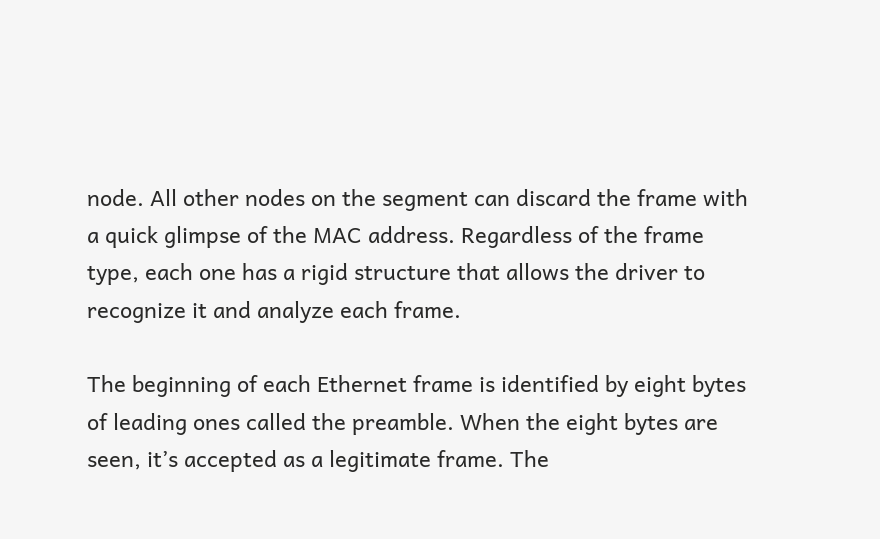node. All other nodes on the segment can discard the frame with a quick glimpse of the MAC address. Regardless of the frame type, each one has a rigid structure that allows the driver to recognize it and analyze each frame.

The beginning of each Ethernet frame is identified by eight bytes of leading ones called the preamble. When the eight bytes are seen, it’s accepted as a legitimate frame. The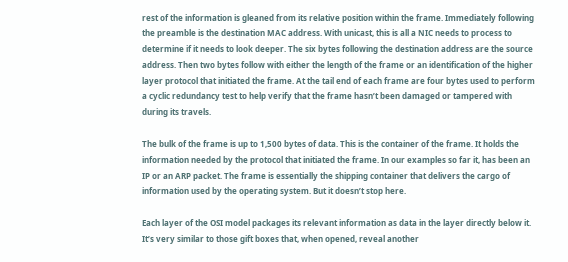rest of the information is gleaned from its relative position within the frame. Immediately following the preamble is the destination MAC address. With unicast, this is all a NIC needs to process to determine if it needs to look deeper. The six bytes following the destination address are the source address. Then two bytes follow with either the length of the frame or an identification of the higher layer protocol that initiated the frame. At the tail end of each frame are four bytes used to perform a cyclic redundancy test to help verify that the frame hasn’t been damaged or tampered with during its travels.

The bulk of the frame is up to 1,500 bytes of data. This is the container of the frame. It holds the information needed by the protocol that initiated the frame. In our examples so far it, has been an IP or an ARP packet. The frame is essentially the shipping container that delivers the cargo of information used by the operating system. But it doesn’t stop here.

Each layer of the OSI model packages its relevant information as data in the layer directly below it. It’s very similar to those gift boxes that, when opened, reveal another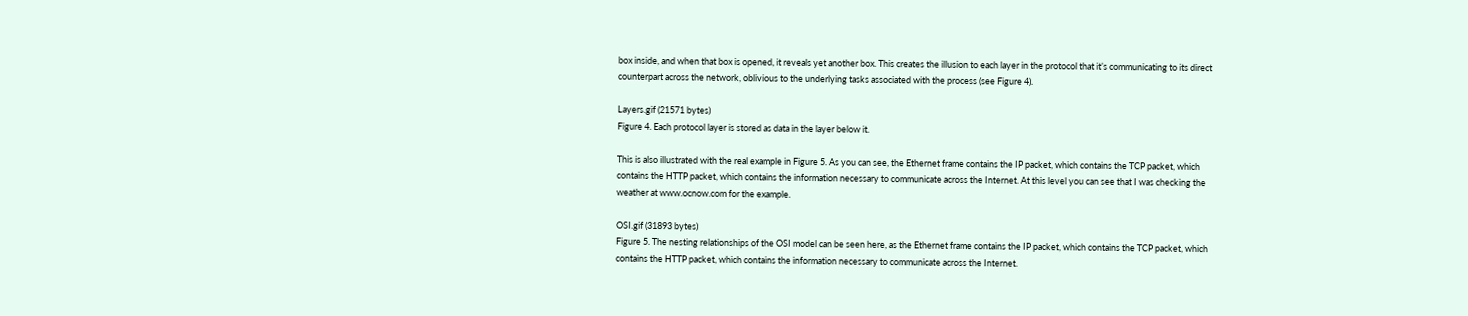box inside, and when that box is opened, it reveals yet another box. This creates the illusion to each layer in the protocol that it’s communicating to its direct counterpart across the network, oblivious to the underlying tasks associated with the process (see Figure 4).

Layers.gif (21571 bytes)
Figure 4. Each protocol layer is stored as data in the layer below it.

This is also illustrated with the real example in Figure 5. As you can see, the Ethernet frame contains the IP packet, which contains the TCP packet, which contains the HTTP packet, which contains the information necessary to communicate across the Internet. At this level you can see that I was checking the weather at www.ocnow.com for the example.

OSI.gif (31893 bytes)
Figure 5. The nesting relationships of the OSI model can be seen here, as the Ethernet frame contains the IP packet, which contains the TCP packet, which contains the HTTP packet, which contains the information necessary to communicate across the Internet.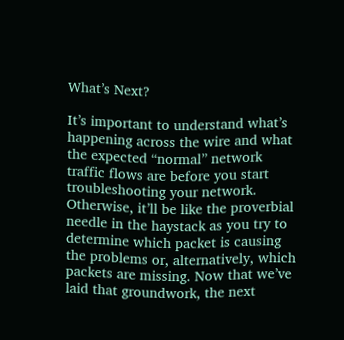What’s Next?

It’s important to understand what’s happening across the wire and what the expected “normal” network traffic flows are before you start troubleshooting your network. Otherwise, it’ll be like the proverbial needle in the haystack as you try to determine which packet is causing the problems or, alternatively, which packets are missing. Now that we’ve laid that groundwork, the next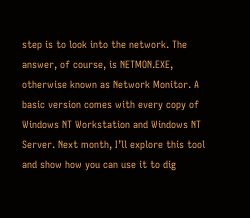step is to look into the network. The answer, of course, is NETMON.EXE, otherwise known as Network Monitor. A basic version comes with every copy of Windows NT Workstation and Windows NT Server. Next month, I’ll explore this tool and show how you can use it to dig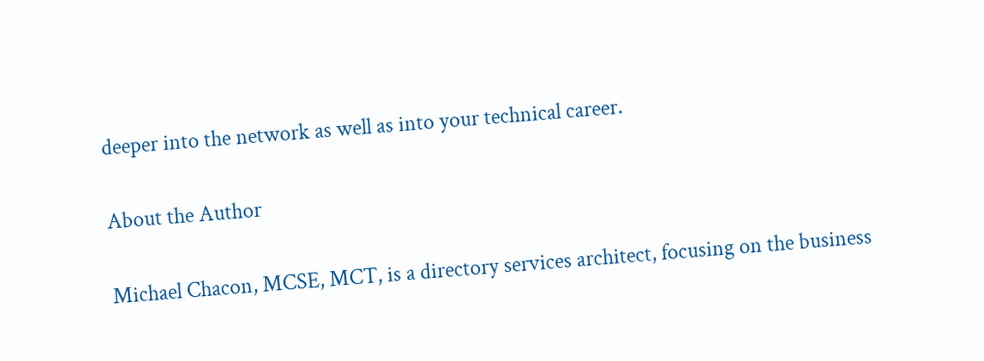deeper into the network as well as into your technical career.

About the Author

Michael Chacon, MCSE, MCT, is a directory services architect, focusing on the business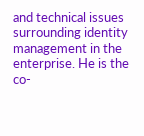and technical issues surrounding identity management in the enterprise. He is the co-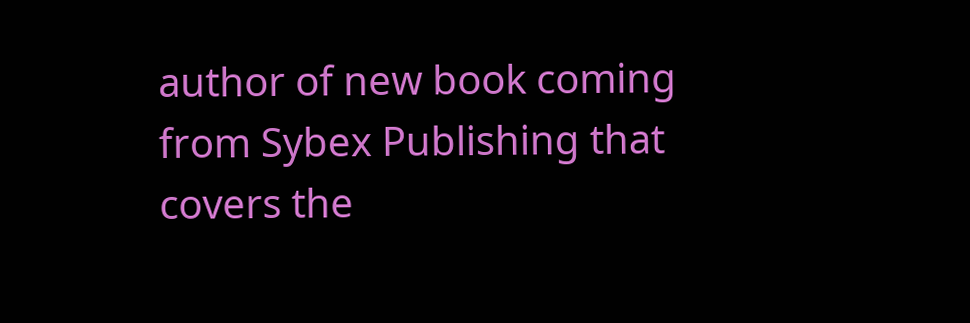author of new book coming from Sybex Publishing that covers the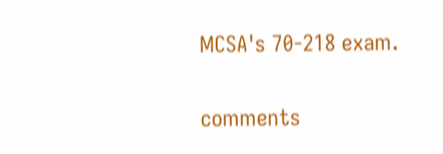MCSA's 70-218 exam.

comments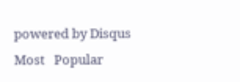powered by Disqus
Most   Popular